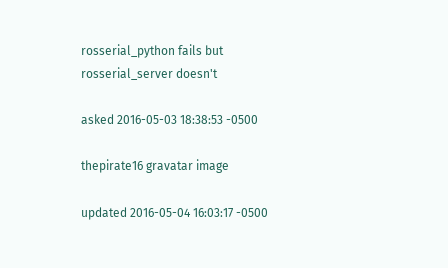rosserial_python fails but rosserial_server doesn't

asked 2016-05-03 18:38:53 -0500

thepirate16 gravatar image

updated 2016-05-04 16:03:17 -0500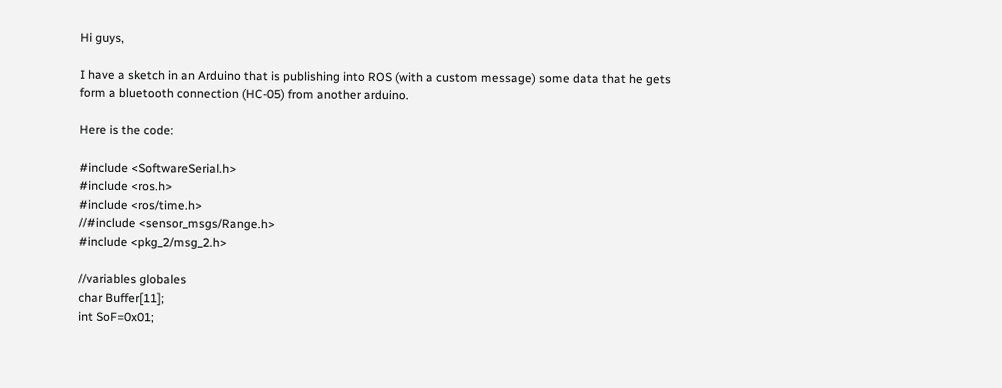Hi guys,

I have a sketch in an Arduino that is publishing into ROS (with a custom message) some data that he gets form a bluetooth connection (HC-05) from another arduino.

Here is the code:

#include <SoftwareSerial.h>
#include <ros.h>
#include <ros/time.h>
//#include <sensor_msgs/Range.h>
#include <pkg_2/msg_2.h>

//variables globales
char Buffer[11];
int SoF=0x01;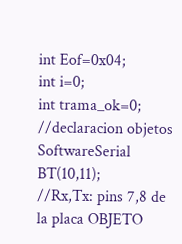int Eof=0x04;
int i=0;
int trama_ok=0;
//declaracion objetos
SoftwareSerial BT(10,11);      //Rx,Tx: pins 7,8 de la placa OBJETO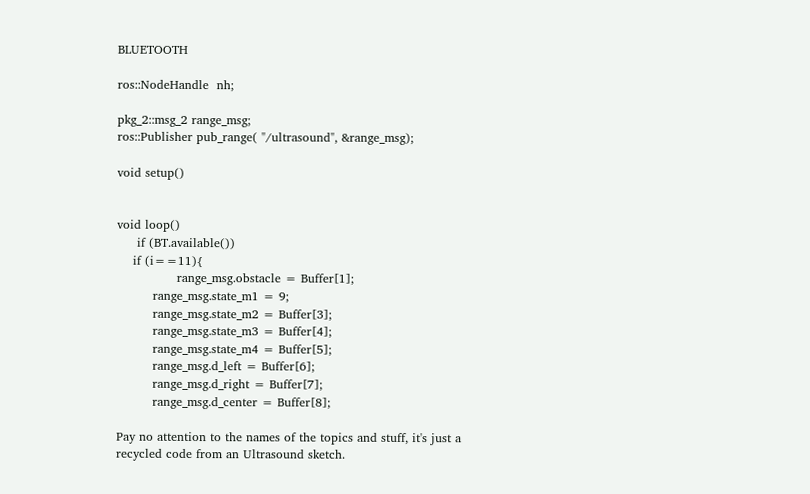BLUETOOTH

ros::NodeHandle  nh;

pkg_2::msg_2 range_msg;
ros::Publisher pub_range( "/ultrasound", &range_msg);

void setup()


void loop()
     if (BT.available())
    if (i==11){
               range_msg.obstacle = Buffer[1];
         range_msg.state_m1 = 9;
         range_msg.state_m2 = Buffer[3];
         range_msg.state_m3 = Buffer[4];
         range_msg.state_m4 = Buffer[5];
         range_msg.d_left = Buffer[6];
         range_msg.d_right = Buffer[7];
         range_msg.d_center = Buffer[8];

Pay no attention to the names of the topics and stuff, it's just a recycled code from an Ultrasound sketch.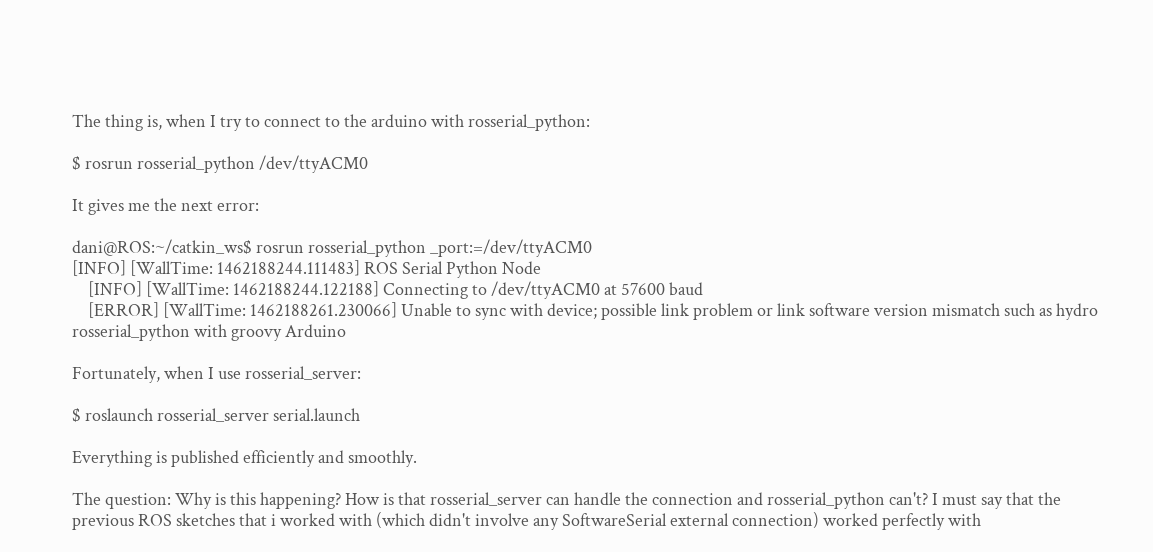The thing is, when I try to connect to the arduino with rosserial_python:

$ rosrun rosserial_python /dev/ttyACM0

It gives me the next error:

dani@ROS:~/catkin_ws$ rosrun rosserial_python _port:=/dev/ttyACM0
[INFO] [WallTime: 1462188244.111483] ROS Serial Python Node
    [INFO] [WallTime: 1462188244.122188] Connecting to /dev/ttyACM0 at 57600 baud
    [ERROR] [WallTime: 1462188261.230066] Unable to sync with device; possible link problem or link software version mismatch such as hydro rosserial_python with groovy Arduino

Fortunately, when I use rosserial_server:

$ roslaunch rosserial_server serial.launch

Everything is published efficiently and smoothly.

The question: Why is this happening? How is that rosserial_server can handle the connection and rosserial_python can't? I must say that the previous ROS sketches that i worked with (which didn't involve any SoftwareSerial external connection) worked perfectly with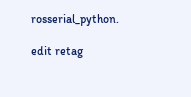rosserial_python.

edit retag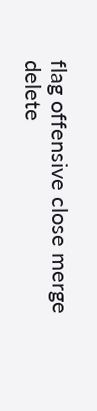flag offensive close merge delete